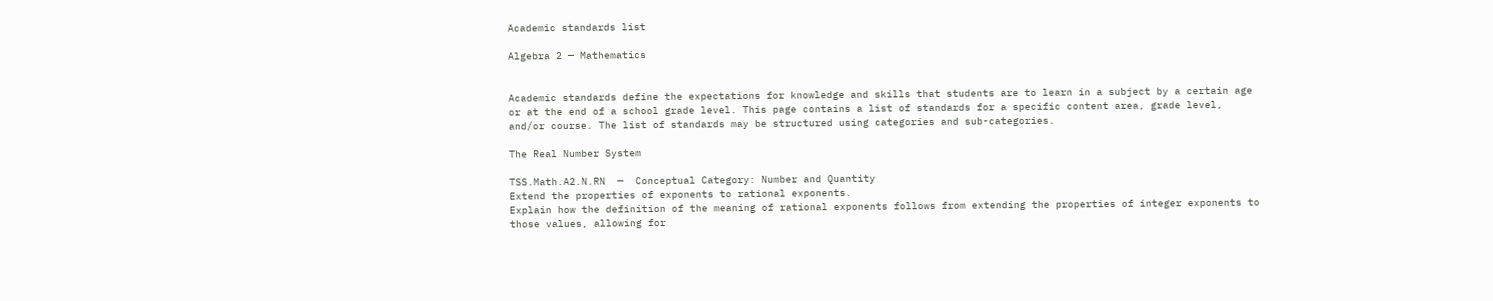Academic standards list

Algebra 2 — Mathematics


Academic standards define the expectations for knowledge and skills that students are to learn in a subject by a certain age or at the end of a school grade level. This page contains a list of standards for a specific content area, grade level, and/or course. The list of standards may be structured using categories and sub-categories.

The Real Number System

TSS.Math.A2.N.RN  —  Conceptual Category: Number and Quantity
Extend the properties of exponents to rational exponents.
Explain how the definition of the meaning of rational exponents follows from extending the properties of integer exponents to those values, allowing for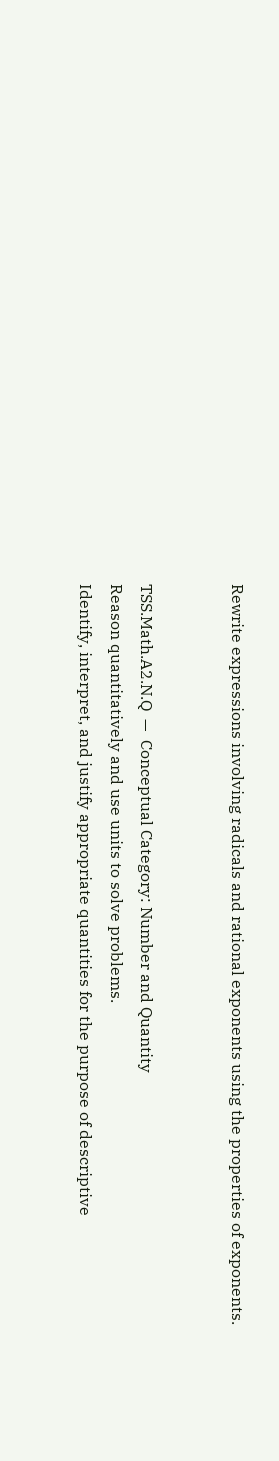Rewrite expressions involving radicals and rational exponents using the properties of exponents.


TSS.Math.A2.N.Q  —  Conceptual Category: Number and Quantity
Reason quantitatively and use units to solve problems.
Identify, interpret, and justify appropriate quantities for the purpose of descriptive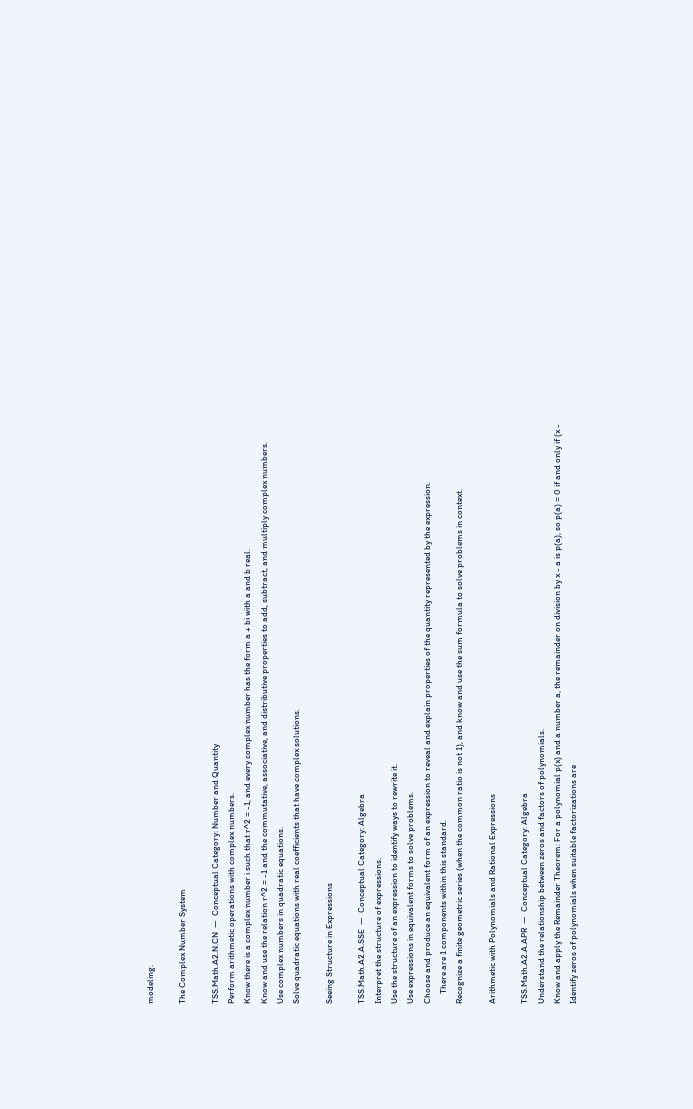modeling.

The Complex Number System

TSS.Math.A2.N.CN  —  Conceptual Category: Number and Quantity
Perform arithmetic operations with complex numbers.
Know there is a complex number i such that r^2 = -1, and every complex number has the form a + bi with a and b real.
Know and use the relation r^2 = -1 and the commutative, associative, and distributive properties to add, subtract, and multiply complex numbers.
Use complex numbers in quadratic equations.
Solve quadratic equations with real coefficients that have complex solutions.

Seeing Structure in Expressions

TSS.Math.A2.A.SSE  —  Conceptual Category: Algebra
Interpret the structure of expressions.
Use the structure of an expression to identify ways to rewrite it.
Use expressions in equivalent forms to solve problems.
Choose and produce an equivalent form of an expression to reveal and explain properties of the quantity represented by the expression.
     There are 1 components within this standard.
Recognize a finite geometric series (when the common ratio is not 1), and know and use the sum formula to solve problems in context.

Arithmetic with Polynomials and Rational Expressions

TSS.Math.A2.A.APR  —  Conceptual Category: Algebra
Understand the relationship between zeros and factors of polynomials.
Know and apply the Remainder Theorem: For a polynomial p(x) and a number a, the remainder on division by x - a is p(a), so p(a) = 0 if and only if (x -
Identify zeros of polynomials when suitable factorizations are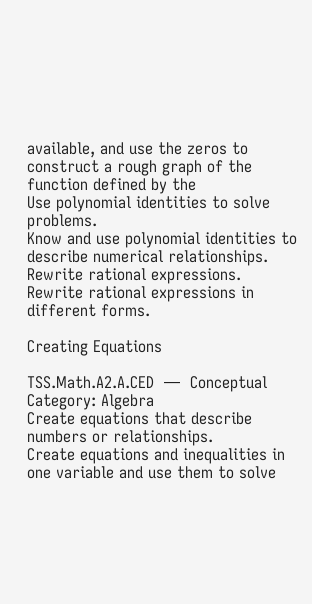available, and use the zeros to construct a rough graph of the function defined by the
Use polynomial identities to solve problems.
Know and use polynomial identities to describe numerical relationships.
Rewrite rational expressions.
Rewrite rational expressions in different forms.

Creating Equations

TSS.Math.A2.A.CED  —  Conceptual Category: Algebra
Create equations that describe numbers or relationships.
Create equations and inequalities in one variable and use them to solve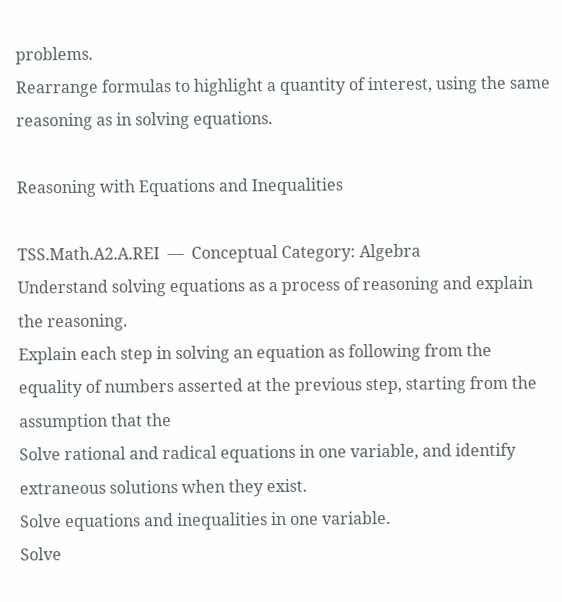problems.
Rearrange formulas to highlight a quantity of interest, using the same reasoning as in solving equations.

Reasoning with Equations and Inequalities

TSS.Math.A2.A.REI  —  Conceptual Category: Algebra
Understand solving equations as a process of reasoning and explain the reasoning.
Explain each step in solving an equation as following from the equality of numbers asserted at the previous step, starting from the assumption that the
Solve rational and radical equations in one variable, and identify extraneous solutions when they exist.
Solve equations and inequalities in one variable.
Solve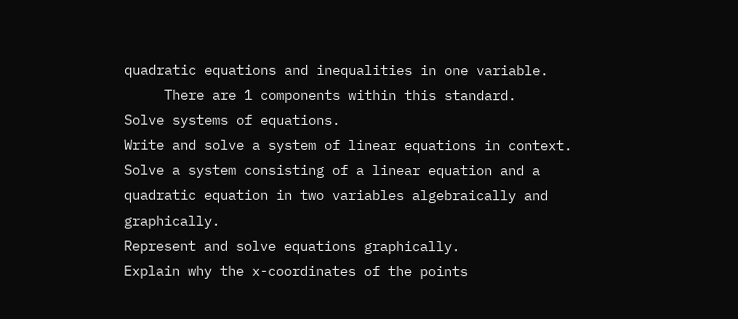quadratic equations and inequalities in one variable.
     There are 1 components within this standard.
Solve systems of equations.
Write and solve a system of linear equations in context.
Solve a system consisting of a linear equation and a quadratic equation in two variables algebraically and graphically.
Represent and solve equations graphically.
Explain why the x-coordinates of the points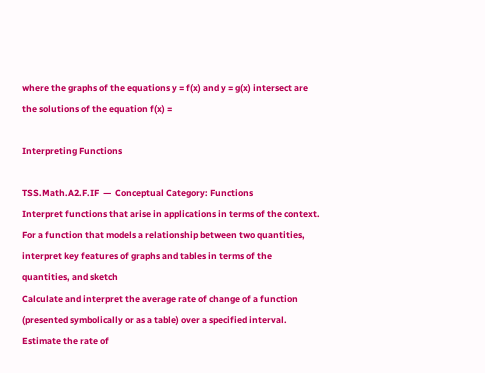where the graphs of the equations y = f(x) and y = g(x) intersect are the solutions of the equation f(x) =

Interpreting Functions

TSS.Math.A2.F.IF  —  Conceptual Category: Functions
Interpret functions that arise in applications in terms of the context.
For a function that models a relationship between two quantities, interpret key features of graphs and tables in terms of the quantities, and sketch
Calculate and interpret the average rate of change of a function (presented symbolically or as a table) over a specified interval. Estimate the rate of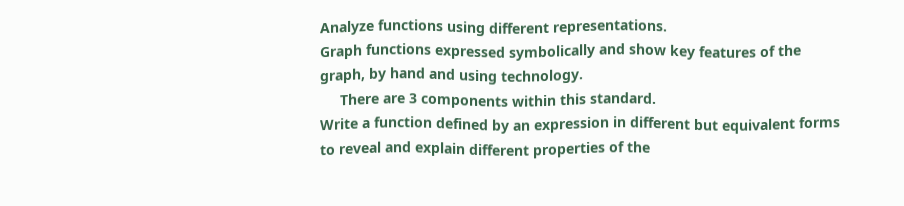Analyze functions using different representations.
Graph functions expressed symbolically and show key features of the graph, by hand and using technology.
     There are 3 components within this standard.
Write a function defined by an expression in different but equivalent forms to reveal and explain different properties of the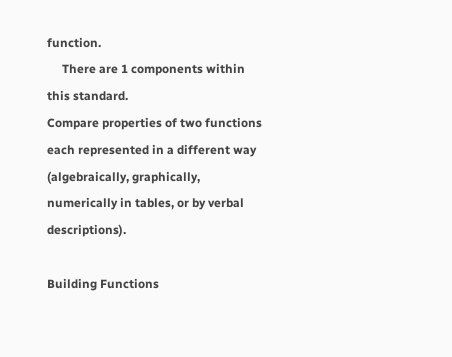function.
     There are 1 components within this standard.
Compare properties of two functions each represented in a different way (algebraically, graphically, numerically in tables, or by verbal descriptions).

Building Functions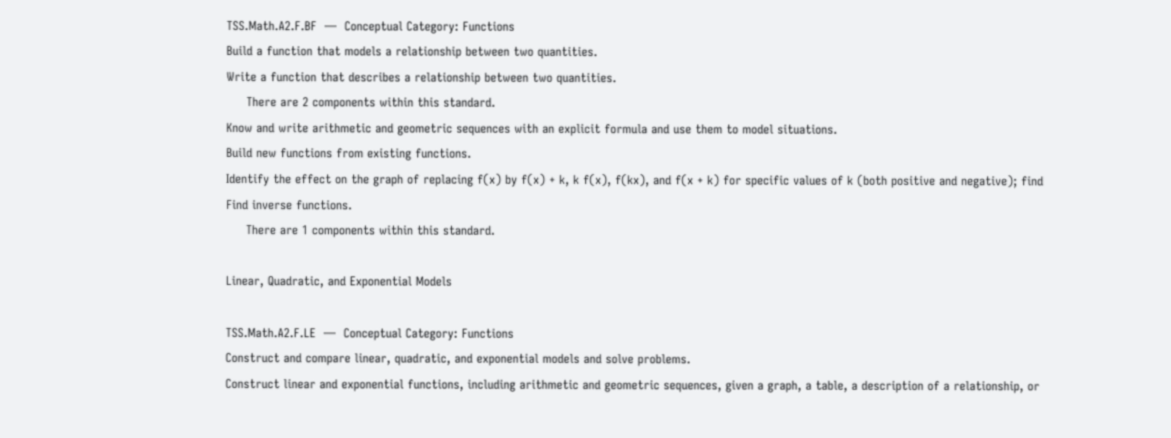TSS.Math.A2.F.BF  —  Conceptual Category: Functions
Build a function that models a relationship between two quantities.
Write a function that describes a relationship between two quantities.
     There are 2 components within this standard.
Know and write arithmetic and geometric sequences with an explicit formula and use them to model situations.
Build new functions from existing functions.
Identify the effect on the graph of replacing f(x) by f(x) + k, k f(x), f(kx), and f(x + k) for specific values of k (both positive and negative); find
Find inverse functions.
     There are 1 components within this standard.

Linear, Quadratic, and Exponential Models

TSS.Math.A2.F.LE  —  Conceptual Category: Functions
Construct and compare linear, quadratic, and exponential models and solve problems.
Construct linear and exponential functions, including arithmetic and geometric sequences, given a graph, a table, a description of a relationship, or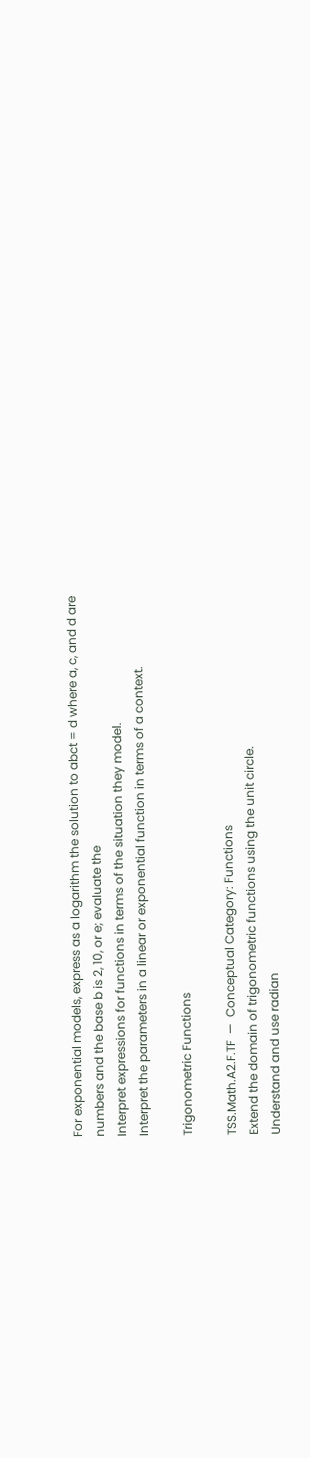For exponential models, express as a logarithm the solution to abct = d where a, c, and d are numbers and the base b is 2, 10, or e; evaluate the
Interpret expressions for functions in terms of the situation they model.
Interpret the parameters in a linear or exponential function in terms of a context.

Trigonometric Functions

TSS.Math.A2.F.TF  —  Conceptual Category: Functions
Extend the domain of trigonometric functions using the unit circle.
Understand and use radian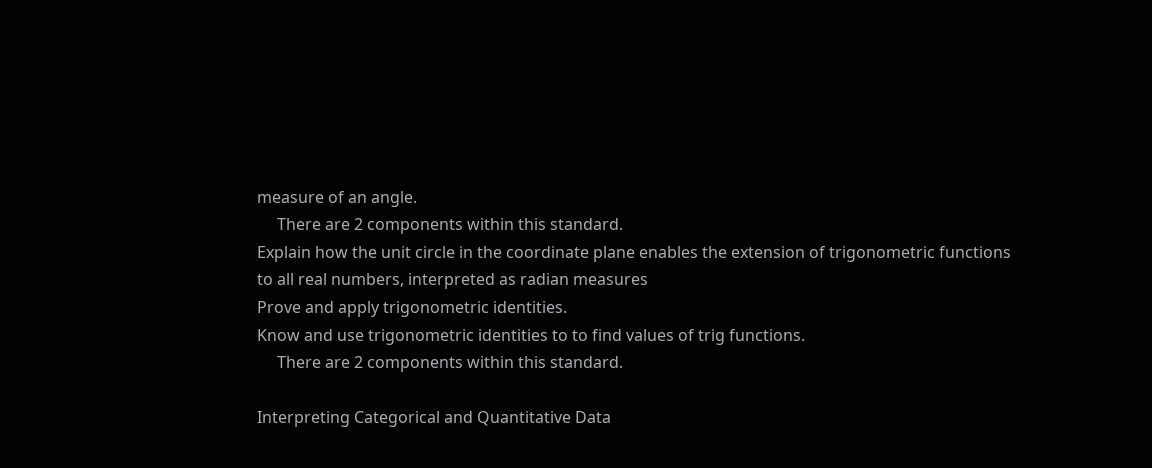measure of an angle.
     There are 2 components within this standard.
Explain how the unit circle in the coordinate plane enables the extension of trigonometric functions to all real numbers, interpreted as radian measures
Prove and apply trigonometric identities.
Know and use trigonometric identities to to find values of trig functions.
     There are 2 components within this standard.

Interpreting Categorical and Quantitative Data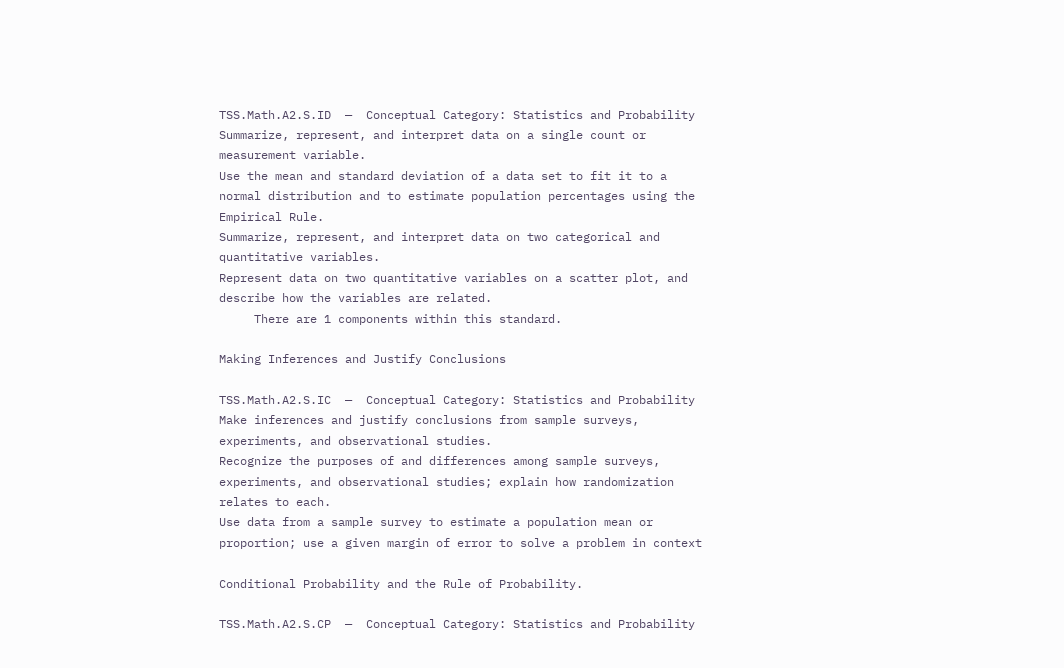TSS.Math.A2.S.ID  —  Conceptual Category: Statistics and Probability
Summarize, represent, and interpret data on a single count or measurement variable.
Use the mean and standard deviation of a data set to fit it to a normal distribution and to estimate population percentages using the Empirical Rule.
Summarize, represent, and interpret data on two categorical and quantitative variables.
Represent data on two quantitative variables on a scatter plot, and describe how the variables are related.
     There are 1 components within this standard.

Making Inferences and Justify Conclusions

TSS.Math.A2.S.IC  —  Conceptual Category: Statistics and Probability
Make inferences and justify conclusions from sample surveys, experiments, and observational studies.
Recognize the purposes of and differences among sample surveys, experiments, and observational studies; explain how randomization relates to each.
Use data from a sample survey to estimate a population mean or proportion; use a given margin of error to solve a problem in context

Conditional Probability and the Rule of Probability.

TSS.Math.A2.S.CP  —  Conceptual Category: Statistics and Probability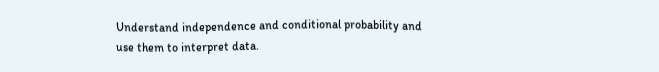Understand independence and conditional probability and use them to interpret data.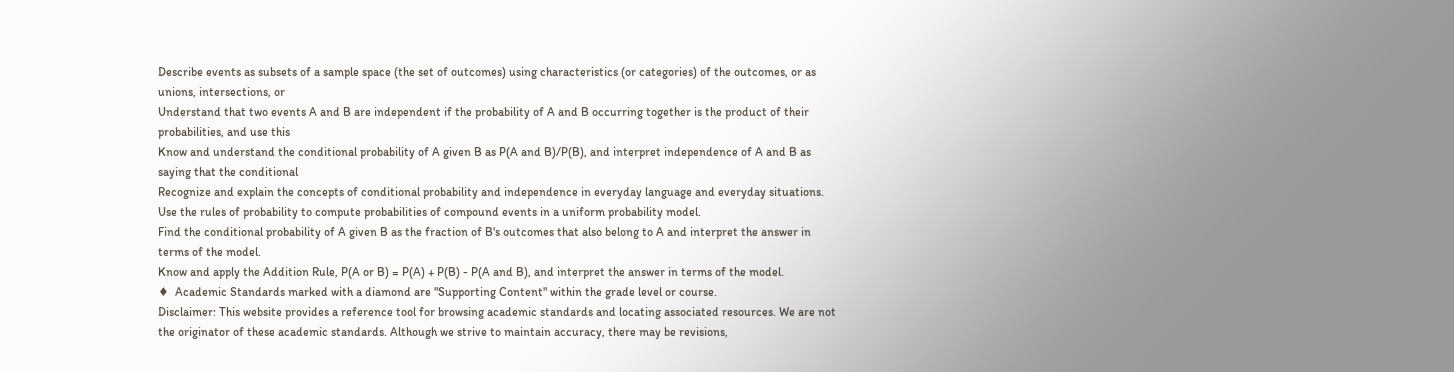Describe events as subsets of a sample space (the set of outcomes) using characteristics (or categories) of the outcomes, or as unions, intersections, or
Understand that two events A and B are independent if the probability of A and B occurring together is the product of their probabilities, and use this
Know and understand the conditional probability of A given B as P(A and B)/P(B), and interpret independence of A and B as saying that the conditional
Recognize and explain the concepts of conditional probability and independence in everyday language and everyday situations.
Use the rules of probability to compute probabilities of compound events in a uniform probability model.
Find the conditional probability of A given B as the fraction of B's outcomes that also belong to A and interpret the answer in terms of the model.
Know and apply the Addition Rule, P(A or B) = P(A) + P(B) - P(A and B), and interpret the answer in terms of the model.
♦  Academic Standards marked with a diamond are "Supporting Content" within the grade level or course.
Disclaimer: This website provides a reference tool for browsing academic standards and locating associated resources. We are not the originator of these academic standards. Although we strive to maintain accuracy, there may be revisions,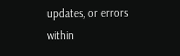updates, or errors within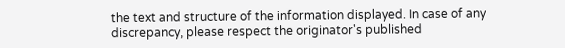the text and structure of the information displayed. In case of any discrepancy, please respect the originator's published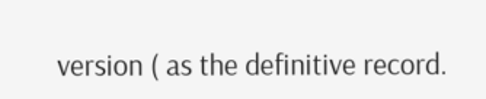version ( as the definitive record.